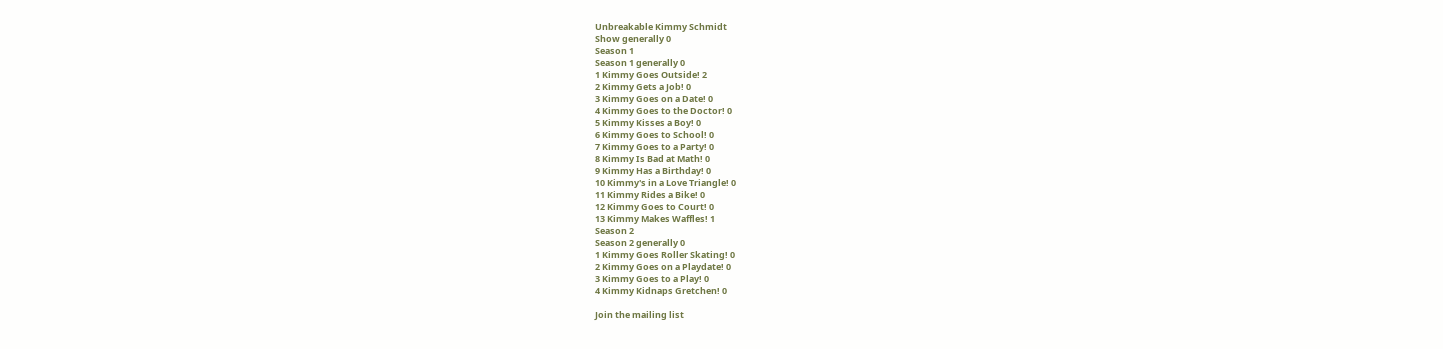Unbreakable Kimmy Schmidt
Show generally 0
Season 1
Season 1 generally 0
1 Kimmy Goes Outside! 2
2 Kimmy Gets a Job! 0
3 Kimmy Goes on a Date! 0
4 Kimmy Goes to the Doctor! 0
5 Kimmy Kisses a Boy! 0
6 Kimmy Goes to School! 0
7 Kimmy Goes to a Party! 0
8 Kimmy Is Bad at Math! 0
9 Kimmy Has a Birthday! 0
10 Kimmy's in a Love Triangle! 0
11 Kimmy Rides a Bike! 0
12 Kimmy Goes to Court! 0
13 Kimmy Makes Waffles! 1
Season 2
Season 2 generally 0
1 Kimmy Goes Roller Skating! 0
2 Kimmy Goes on a Playdate! 0
3 Kimmy Goes to a Play! 0
4 Kimmy Kidnaps Gretchen! 0

Join the mailing list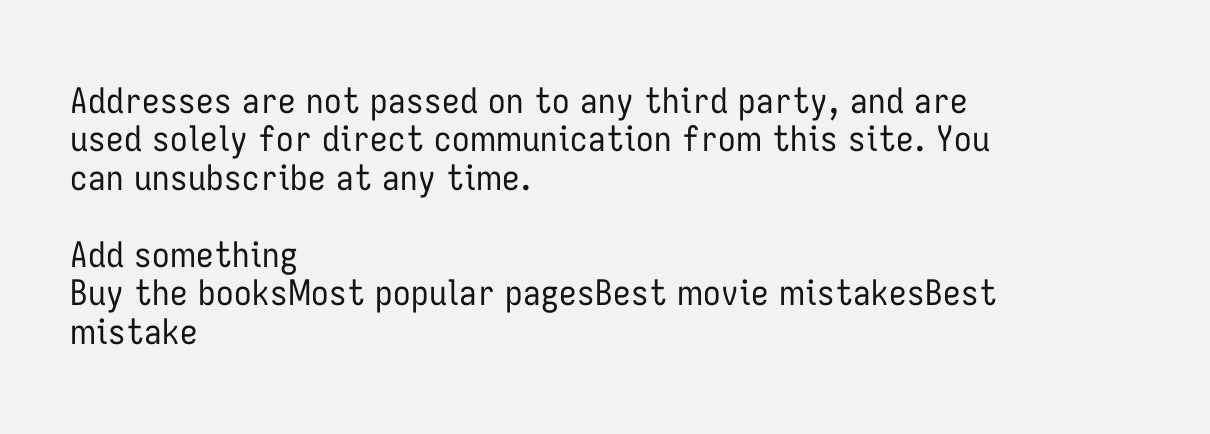Addresses are not passed on to any third party, and are used solely for direct communication from this site. You can unsubscribe at any time.

Add something
Buy the booksMost popular pagesBest movie mistakesBest mistake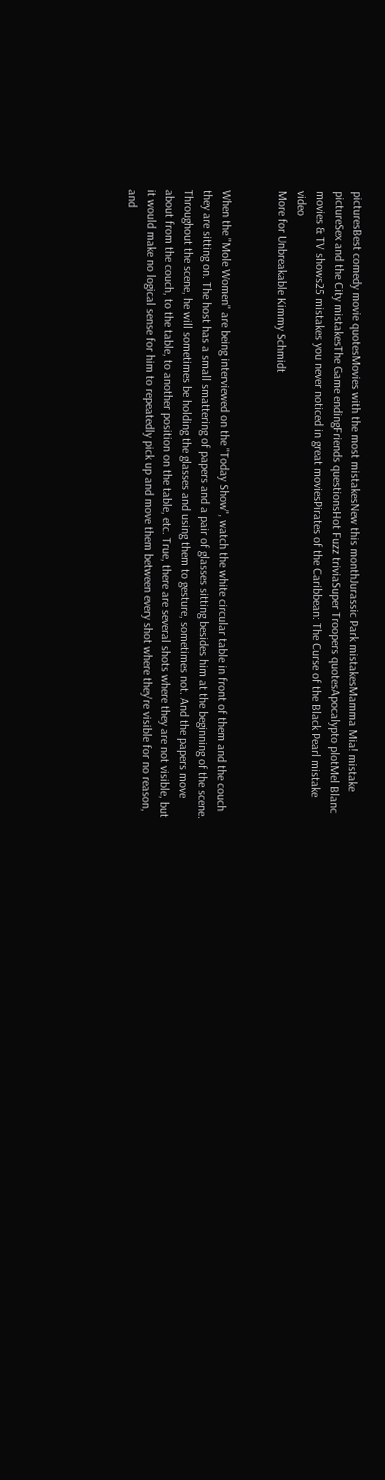picturesBest comedy movie quotesMovies with the most mistakesNew this monthJurassic Park mistakesMamma Mia! mistake pictureSex and the City mistakesThe Game endingFriends questionsHot Fuzz triviaSuper Troopers quotesApocalypto plotMel Blanc movies & TV shows25 mistakes you never noticed in great moviesPirates of the Caribbean: The Curse of the Black Pearl mistake video
More for Unbreakable Kimmy Schmidt


When the "Mole Women" are being interviewed on the "Today Show", watch the white circular table in front of them and the couch they are sitting on. The host has a small smattering of papers and a pair of glasses sitting besides him at the beginning of the scene. Throughout the scene, he will sometimes be holding the glasses and using them to gesture, sometimes not. And the papers move about from the couch, to the table, to another position on the table, etc. True, there are several shots where they are not visible, but it would make no logical sense for him to repeatedly pick up and move them between every shot where they're visible for no reason, and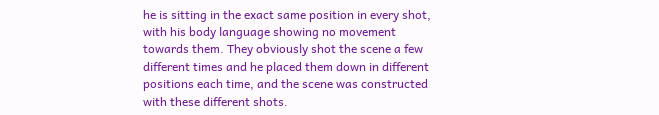he is sitting in the exact same position in every shot, with his body language showing no movement towards them. They obviously shot the scene a few different times and he placed them down in different positions each time, and the scene was constructed with these different shots.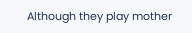Although they play mother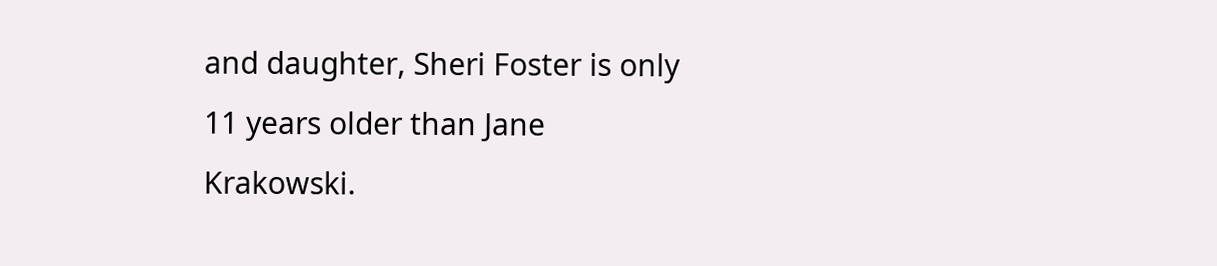and daughter, Sheri Foster is only 11 years older than Jane Krakowski.